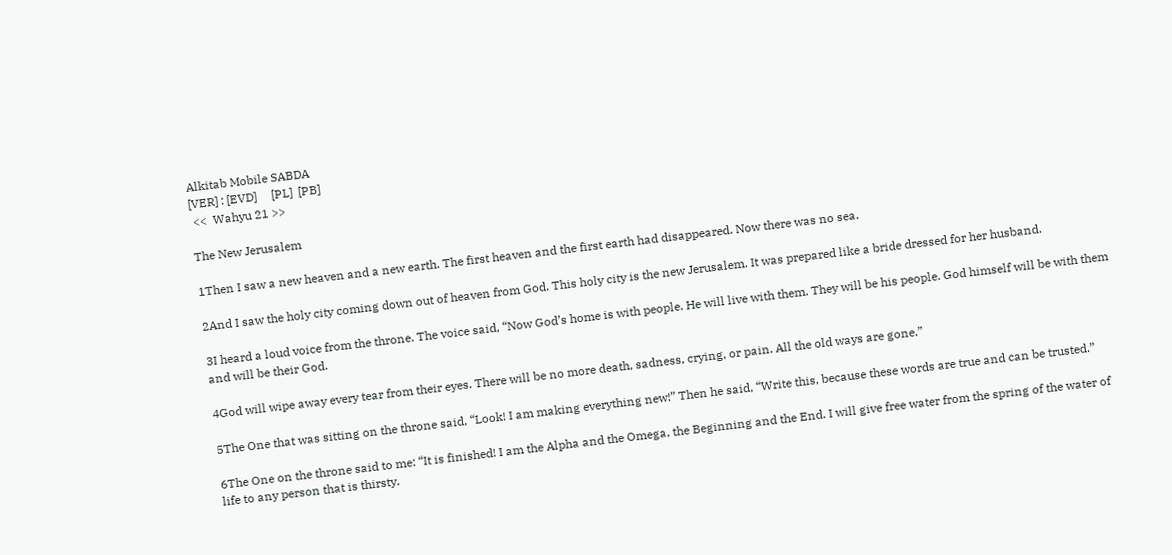Alkitab Mobile SABDA
[VER] : [EVD]     [PL]  [PB]
 <<  Wahyu 21 >>

The New Jerusalem

1Then I saw a new heaven and a new earth. The first heaven and the first earth had disappeared. Now there was no sea.

2And I saw the holy city coming down out of heaven from God. This holy city is the new Jerusalem. It was prepared like a bride dressed for her husband.

3I heard a loud voice from the throne. The voice said, “Now God’s home is with people. He will live with them. They will be his people. God himself will be with them and will be their God.

4God will wipe away every tear from their eyes. There will be no more death, sadness, crying, or pain. All the old ways are gone.”

5The One that was sitting on the throne said, “Look! I am making everything new!” Then he said, “Write this, because these words are true and can be trusted.”

6The One on the throne said to me: “It is finished! I am the Alpha and the Omega, the Beginning and the End. I will give free water from the spring of the water of life to any person that is thirsty.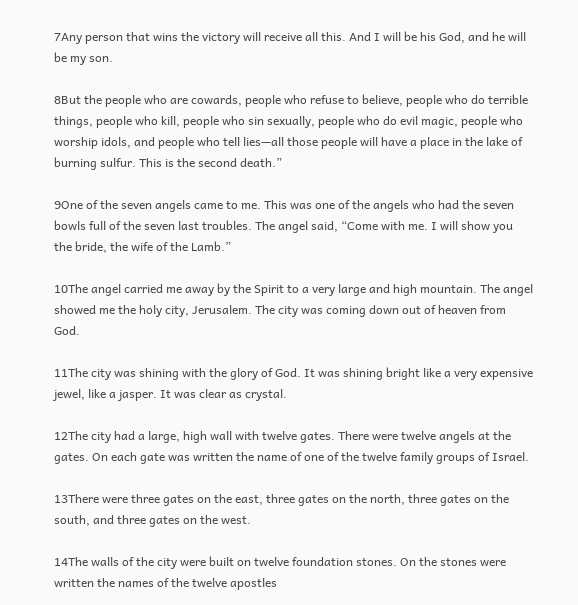7Any person that wins the victory will receive all this. And I will be his God, and he will be my son.

8But the people who are cowards, people who refuse to believe, people who do terrible things, people who kill, people who sin sexually, people who do evil magic, people who worship idols, and people who tell lies—all those people will have a place in the lake of burning sulfur. This is the second death.”

9One of the seven angels came to me. This was one of the angels who had the seven bowls full of the seven last troubles. The angel said, “Come with me. I will show you the bride, the wife of the Lamb.”

10The angel carried me away by the Spirit to a very large and high mountain. The angel showed me the holy city, Jerusalem. The city was coming down out of heaven from God.

11The city was shining with the glory of God. It was shining bright like a very expensive jewel, like a jasper. It was clear as crystal.

12The city had a large, high wall with twelve gates. There were twelve angels at the gates. On each gate was written the name of one of the twelve family groups of Israel.

13There were three gates on the east, three gates on the north, three gates on the south, and three gates on the west.

14The walls of the city were built on twelve foundation stones. On the stones were written the names of the twelve apostles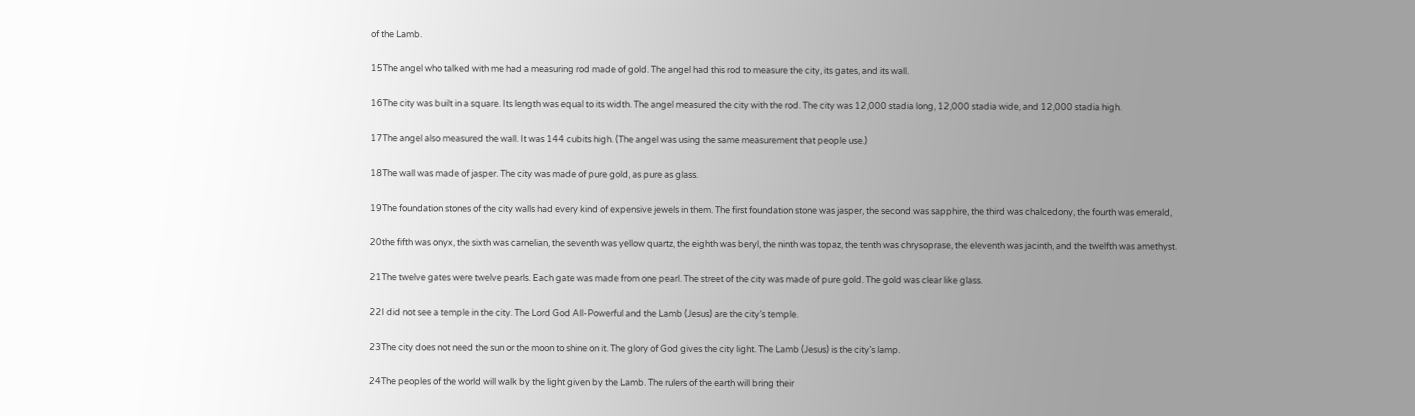of the Lamb.

15The angel who talked with me had a measuring rod made of gold. The angel had this rod to measure the city, its gates, and its wall.

16The city was built in a square. Its length was equal to its width. The angel measured the city with the rod. The city was 12,000 stadia long, 12,000 stadia wide, and 12,000 stadia high.

17The angel also measured the wall. It was 144 cubits high. (The angel was using the same measurement that people use.)

18The wall was made of jasper. The city was made of pure gold, as pure as glass.

19The foundation stones of the city walls had every kind of expensive jewels in them. The first foundation stone was jasper, the second was sapphire, the third was chalcedony, the fourth was emerald,

20the fifth was onyx, the sixth was carnelian, the seventh was yellow quartz, the eighth was beryl, the ninth was topaz, the tenth was chrysoprase, the eleventh was jacinth, and the twelfth was amethyst.

21The twelve gates were twelve pearls. Each gate was made from one pearl. The street of the city was made of pure gold. The gold was clear like glass.

22I did not see a temple in the city. The Lord God All-Powerful and the Lamb (Jesus) are the city’s temple.

23The city does not need the sun or the moon to shine on it. The glory of God gives the city light. The Lamb (Jesus) is the city’s lamp.

24The peoples of the world will walk by the light given by the Lamb. The rulers of the earth will bring their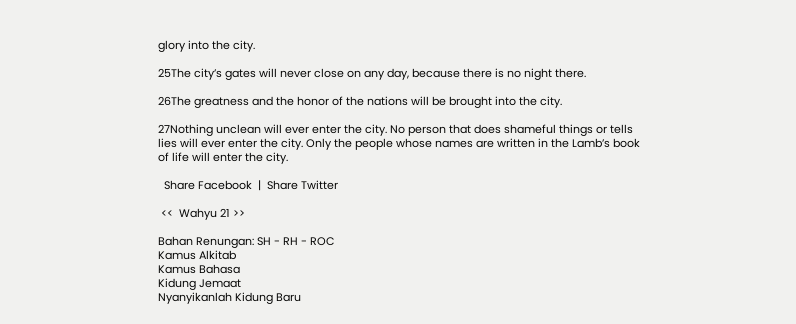glory into the city.

25The city’s gates will never close on any day, because there is no night there.

26The greatness and the honor of the nations will be brought into the city.

27Nothing unclean will ever enter the city. No person that does shameful things or tells lies will ever enter the city. Only the people whose names are written in the Lamb’s book of life will enter the city.

  Share Facebook  |  Share Twitter

 <<  Wahyu 21 >>

Bahan Renungan: SH - RH - ROC
Kamus Alkitab
Kamus Bahasa
Kidung Jemaat
Nyanyikanlah Kidung Baru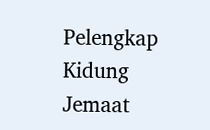Pelengkap Kidung Jemaat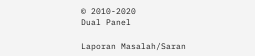© 2010-2020
Dual Panel

Laporan Masalah/Saran